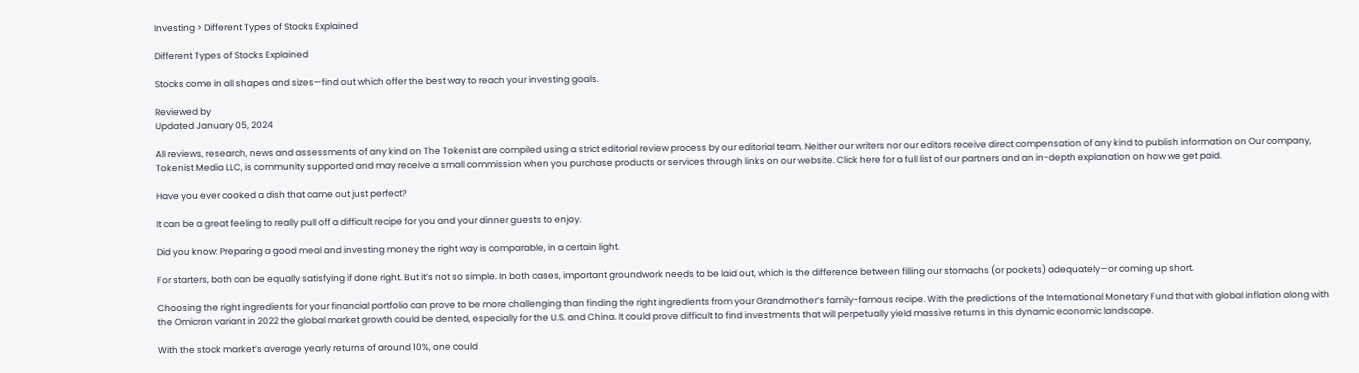Investing > Different Types of Stocks Explained

Different Types of Stocks Explained

Stocks come in all shapes and sizes—find out which offer the best way to reach your investing goals.

Reviewed by
Updated January 05, 2024

All reviews, research, news and assessments of any kind on The Tokenist are compiled using a strict editorial review process by our editorial team. Neither our writers nor our editors receive direct compensation of any kind to publish information on Our company, Tokenist Media LLC, is community supported and may receive a small commission when you purchase products or services through links on our website. Click here for a full list of our partners and an in-depth explanation on how we get paid.

Have you ever cooked a dish that came out just perfect?

It can be a great feeling to really pull off a difficult recipe for you and your dinner guests to enjoy.

Did you know: Preparing a good meal and investing money the right way is comparable, in a certain light.

For starters, both can be equally satisfying if done right. But it’s not so simple. In both cases, important groundwork needs to be laid out, which is the difference between filling our stomachs (or pockets) adequately—or coming up short.

Choosing the right ingredients for your financial portfolio can prove to be more challenging than finding the right ingredients from your Grandmother’s family-famous recipe. With the predictions of the International Monetary Fund that with global inflation along with the Omicron variant in 2022 the global market growth could be dented, especially for the U.S. and China. It could prove difficult to find investments that will perpetually yield massive returns in this dynamic economic landscape.

With the stock market’s average yearly returns of around 10%, one could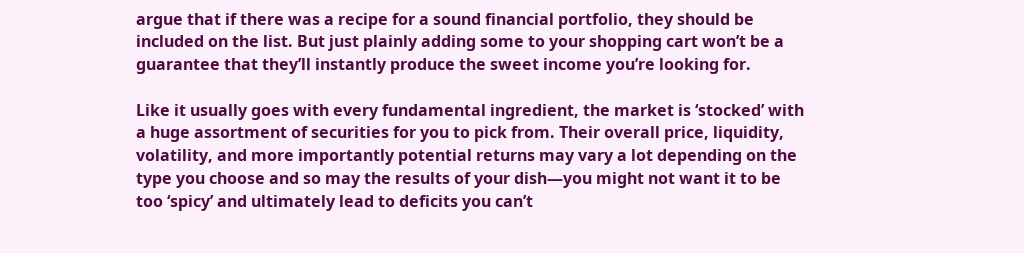argue that if there was a recipe for a sound financial portfolio, they should be included on the list. But just plainly adding some to your shopping cart won’t be a guarantee that they’ll instantly produce the sweet income you’re looking for.

Like it usually goes with every fundamental ingredient, the market is ‘stocked’ with a huge assortment of securities for you to pick from. Their overall price, liquidity, volatility, and more importantly potential returns may vary a lot depending on the type you choose and so may the results of your dish—you might not want it to be too ‘spicy’ and ultimately lead to deficits you can’t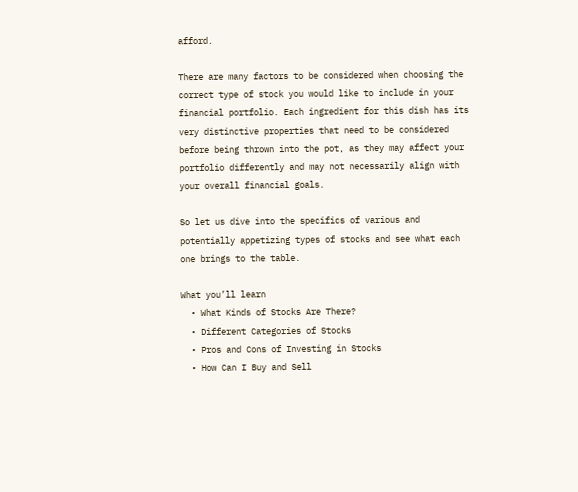afford.

There are many factors to be considered when choosing the correct type of stock you would like to include in your financial portfolio. Each ingredient for this dish has its very distinctive properties that need to be considered before being thrown into the pot, as they may affect your portfolio differently and may not necessarily align with your overall financial goals.

So let us dive into the specifics of various and potentially appetizing types of stocks and see what each one brings to the table.

What you’ll learn
  • What Kinds of Stocks Are There?
  • Different Categories of Stocks
  • Pros and Cons of Investing in Stocks
  • How Can I Buy and Sell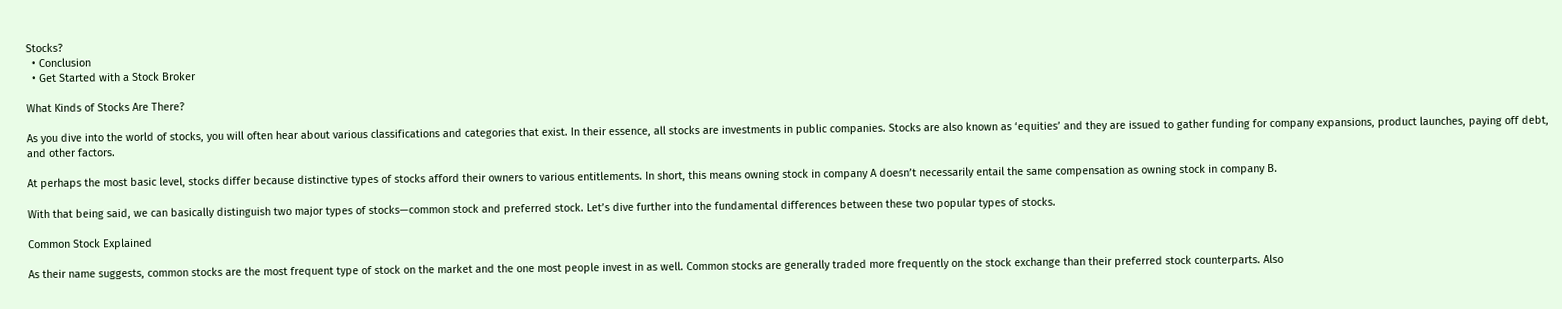Stocks?
  • Conclusion
  • Get Started with a Stock Broker

What Kinds of Stocks Are There?

As you dive into the world of stocks, you will often hear about various classifications and categories that exist. In their essence, all stocks are investments in public companies. Stocks are also known as ‘equities’ and they are issued to gather funding for company expansions, product launches, paying off debt, and other factors.

At perhaps the most basic level, stocks differ because distinctive types of stocks afford their owners to various entitlements. In short, this means owning stock in company A doesn’t necessarily entail the same compensation as owning stock in company B.

With that being said, we can basically distinguish two major types of stocks—common stock and preferred stock. Let’s dive further into the fundamental differences between these two popular types of stocks.

Common Stock Explained

As their name suggests, common stocks are the most frequent type of stock on the market and the one most people invest in as well. Common stocks are generally traded more frequently on the stock exchange than their preferred stock counterparts. Also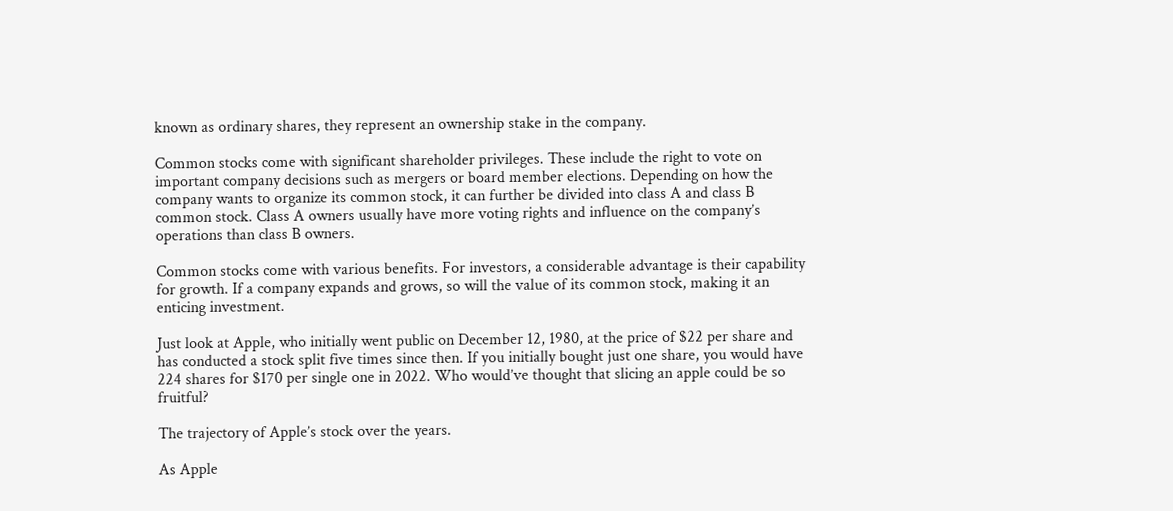known as ordinary shares, they represent an ownership stake in the company.

Common stocks come with significant shareholder privileges. These include the right to vote on important company decisions such as mergers or board member elections. Depending on how the company wants to organize its common stock, it can further be divided into class A and class B common stock. Class A owners usually have more voting rights and influence on the company’s operations than class B owners.

Common stocks come with various benefits. For investors, a considerable advantage is their capability for growth. If a company expands and grows, so will the value of its common stock, making it an enticing investment.

Just look at Apple, who initially went public on December 12, 1980, at the price of $22 per share and has conducted a stock split five times since then. If you initially bought just one share, you would have 224 shares for $170 per single one in 2022. Who would’ve thought that slicing an apple could be so fruitful?

The trajectory of Apple’s stock over the years.

As Apple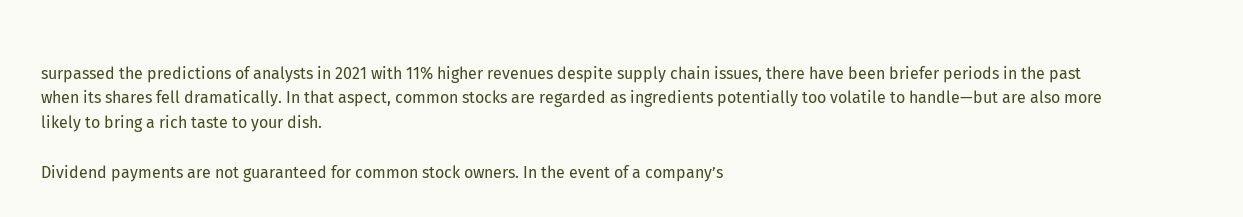surpassed the predictions of analysts in 2021 with 11% higher revenues despite supply chain issues, there have been briefer periods in the past when its shares fell dramatically. In that aspect, common stocks are regarded as ingredients potentially too volatile to handle—but are also more likely to bring a rich taste to your dish.

Dividend payments are not guaranteed for common stock owners. In the event of a company’s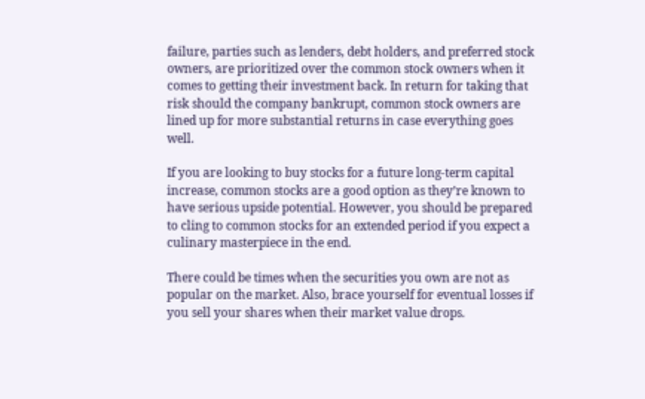failure, parties such as lenders, debt holders, and preferred stock owners, are prioritized over the common stock owners when it comes to getting their investment back. In return for taking that risk should the company bankrupt, common stock owners are lined up for more substantial returns in case everything goes well.

If you are looking to buy stocks for a future long-term capital increase, common stocks are a good option as they’re known to have serious upside potential. However, you should be prepared to cling to common stocks for an extended period if you expect a culinary masterpiece in the end.

There could be times when the securities you own are not as popular on the market. Also, brace yourself for eventual losses if you sell your shares when their market value drops.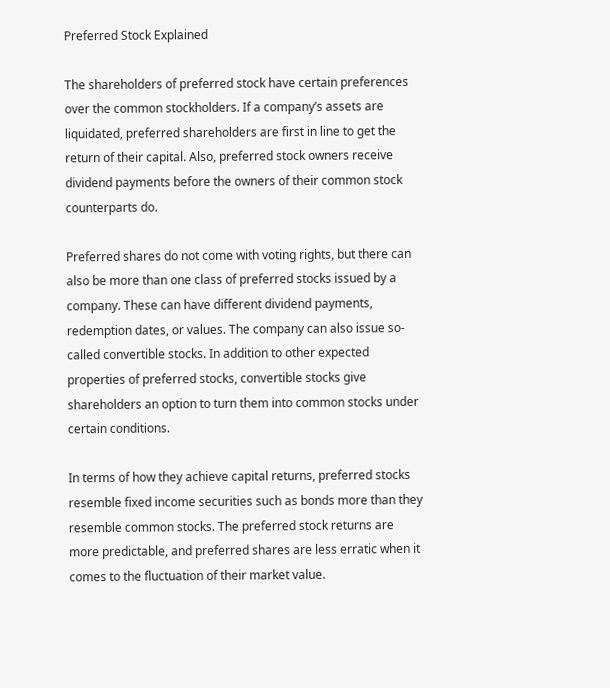Preferred Stock Explained

The shareholders of preferred stock have certain preferences over the common stockholders. If a company’s assets are liquidated, preferred shareholders are first in line to get the return of their capital. Also, preferred stock owners receive dividend payments before the owners of their common stock counterparts do.

Preferred shares do not come with voting rights, but there can also be more than one class of preferred stocks issued by a company. These can have different dividend payments, redemption dates, or values. The company can also issue so-called convertible stocks. In addition to other expected properties of preferred stocks, convertible stocks give shareholders an option to turn them into common stocks under certain conditions.

In terms of how they achieve capital returns, preferred stocks resemble fixed income securities such as bonds more than they resemble common stocks. The preferred stock returns are more predictable, and preferred shares are less erratic when it comes to the fluctuation of their market value.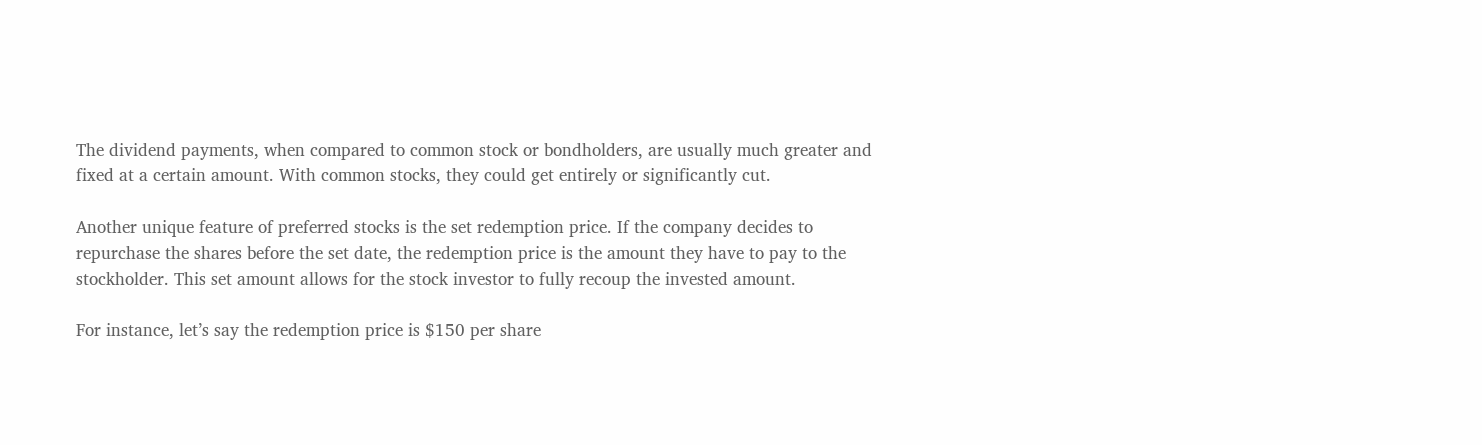The dividend payments, when compared to common stock or bondholders, are usually much greater and fixed at a certain amount. With common stocks, they could get entirely or significantly cut.

Another unique feature of preferred stocks is the set redemption price. If the company decides to repurchase the shares before the set date, the redemption price is the amount they have to pay to the stockholder. This set amount allows for the stock investor to fully recoup the invested amount.

For instance, let’s say the redemption price is $150 per share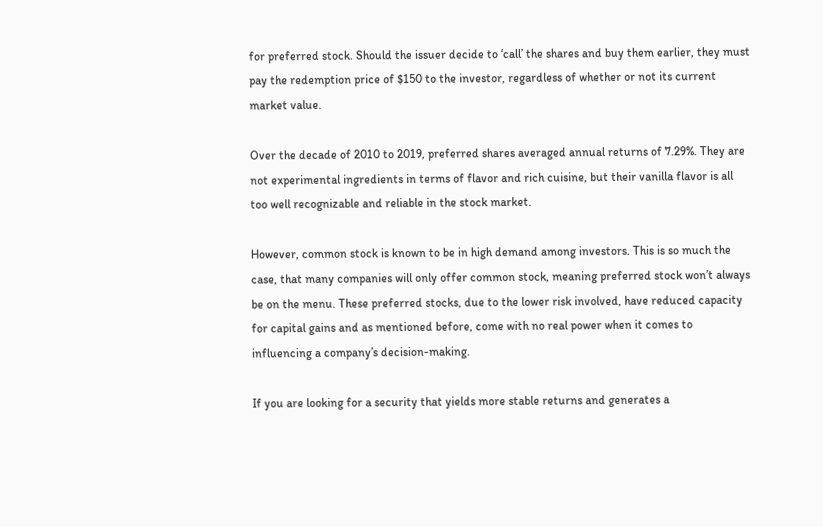for preferred stock. Should the issuer decide to ‘call’ the shares and buy them earlier, they must pay the redemption price of $150 to the investor, regardless of whether or not its current market value.

Over the decade of 2010 to 2019, preferred shares averaged annual returns of 7.29%. They are not experimental ingredients in terms of flavor and rich cuisine, but their vanilla flavor is all too well recognizable and reliable in the stock market.

However, common stock is known to be in high demand among investors. This is so much the case, that many companies will only offer common stock, meaning preferred stock won’t always be on the menu. These preferred stocks, due to the lower risk involved, have reduced capacity for capital gains and as mentioned before, come with no real power when it comes to influencing a company’s decision-making.

If you are looking for a security that yields more stable returns and generates a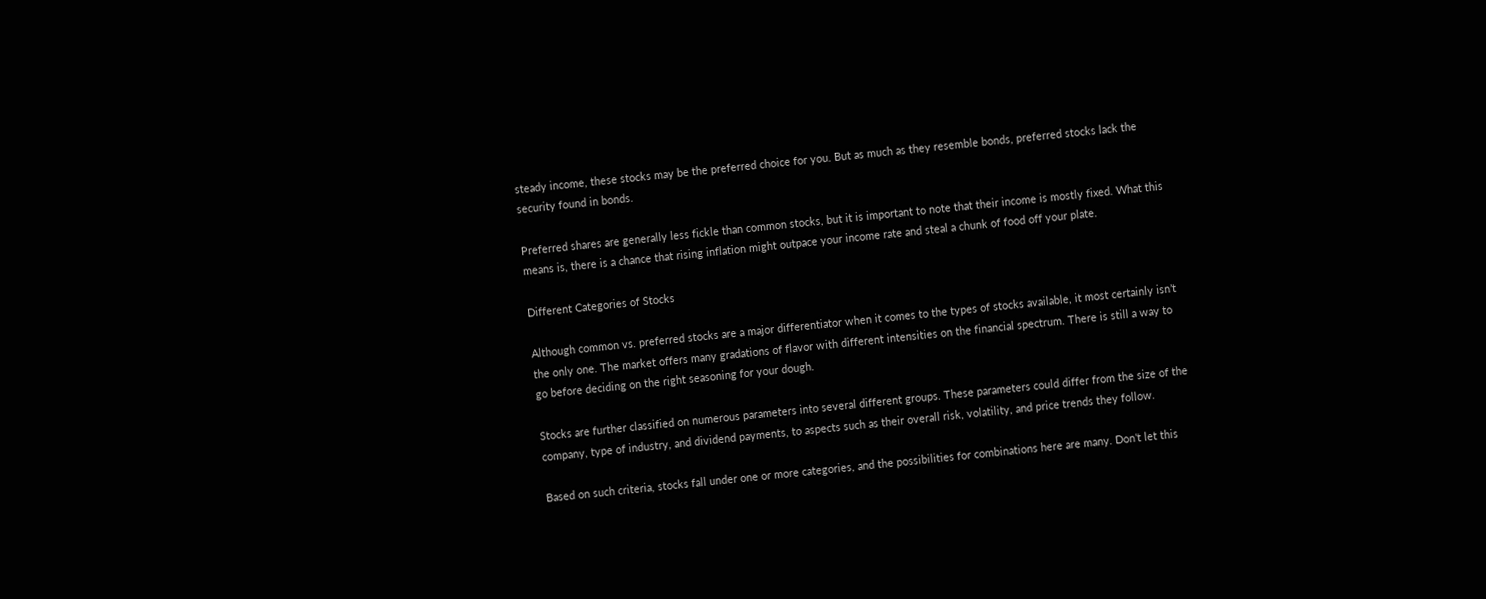steady income, these stocks may be the preferred choice for you. But as much as they resemble bonds, preferred stocks lack the security found in bonds.

Preferred shares are generally less fickle than common stocks, but it is important to note that their income is mostly fixed. What this means is, there is a chance that rising inflation might outpace your income rate and steal a chunk of food off your plate.

Different Categories of Stocks

Although common vs. preferred stocks are a major differentiator when it comes to the types of stocks available, it most certainly isn’t the only one. The market offers many gradations of flavor with different intensities on the financial spectrum. There is still a way to go before deciding on the right seasoning for your dough.

Stocks are further classified on numerous parameters into several different groups. These parameters could differ from the size of the company, type of industry, and dividend payments, to aspects such as their overall risk, volatility, and price trends they follow.

Based on such criteria, stocks fall under one or more categories, and the possibilities for combinations here are many. Don’t let this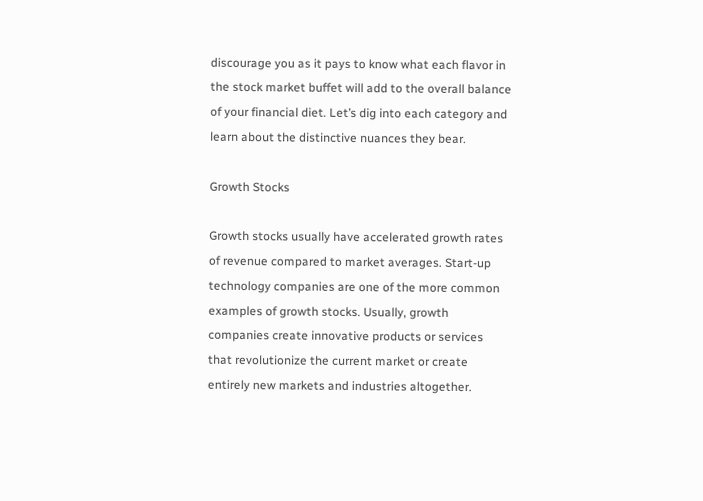discourage you as it pays to know what each flavor in the stock market buffet will add to the overall balance of your financial diet. Let’s dig into each category and learn about the distinctive nuances they bear.

Growth Stocks

Growth stocks usually have accelerated growth rates of revenue compared to market averages. Start-up technology companies are one of the more common examples of growth stocks. Usually, growth companies create innovative products or services that revolutionize the current market or create entirely new markets and industries altogether.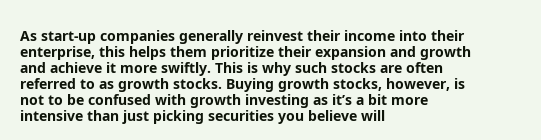As start-up companies generally reinvest their income into their enterprise, this helps them prioritize their expansion and growth and achieve it more swiftly. This is why such stocks are often referred to as growth stocks. Buying growth stocks, however, is not to be confused with growth investing as it’s a bit more intensive than just picking securities you believe will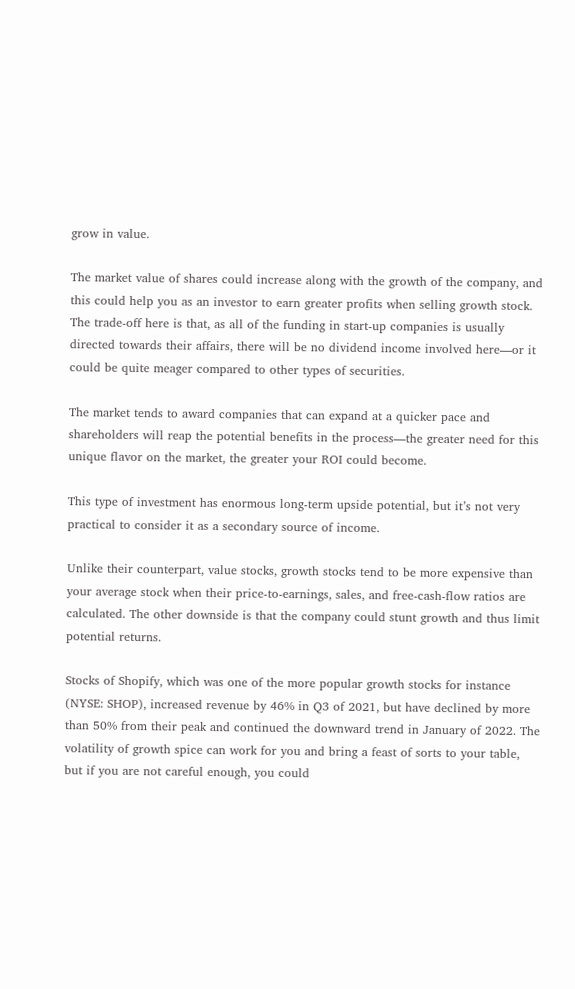grow in value.

The market value of shares could increase along with the growth of the company, and this could help you as an investor to earn greater profits when selling growth stock. The trade-off here is that, as all of the funding in start-up companies is usually directed towards their affairs, there will be no dividend income involved here—or it could be quite meager compared to other types of securities.

The market tends to award companies that can expand at a quicker pace and shareholders will reap the potential benefits in the process—the greater need for this unique flavor on the market, the greater your ROI could become.

This type of investment has enormous long-term upside potential, but it’s not very practical to consider it as a secondary source of income.

Unlike their counterpart, value stocks, growth stocks tend to be more expensive than your average stock when their price-to-earnings, sales, and free-cash-flow ratios are calculated. The other downside is that the company could stunt growth and thus limit potential returns.

Stocks of Shopify, which was one of the more popular growth stocks for instance (NYSE: SHOP), increased revenue by 46% in Q3 of 2021, but have declined by more than 50% from their peak and continued the downward trend in January of 2022. The volatility of growth spice can work for you and bring a feast of sorts to your table, but if you are not careful enough, you could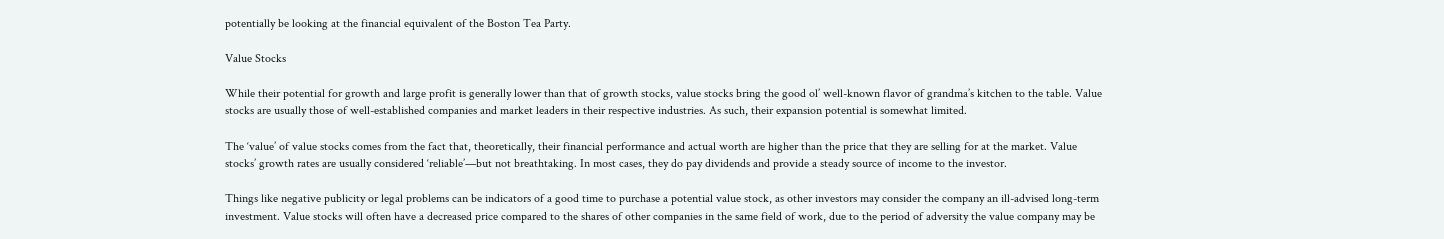potentially be looking at the financial equivalent of the Boston Tea Party.

Value Stocks

While their potential for growth and large profit is generally lower than that of growth stocks, value stocks bring the good ol’ well-known flavor of grandma’s kitchen to the table. Value stocks are usually those of well-established companies and market leaders in their respective industries. As such, their expansion potential is somewhat limited.

The ‘value’ of value stocks comes from the fact that, theoretically, their financial performance and actual worth are higher than the price that they are selling for at the market. Value stocks’ growth rates are usually considered ‘reliable’—but not breathtaking. In most cases, they do pay dividends and provide a steady source of income to the investor.

Things like negative publicity or legal problems can be indicators of a good time to purchase a potential value stock, as other investors may consider the company an ill-advised long-term investment. Value stocks will often have a decreased price compared to the shares of other companies in the same field of work, due to the period of adversity the value company may be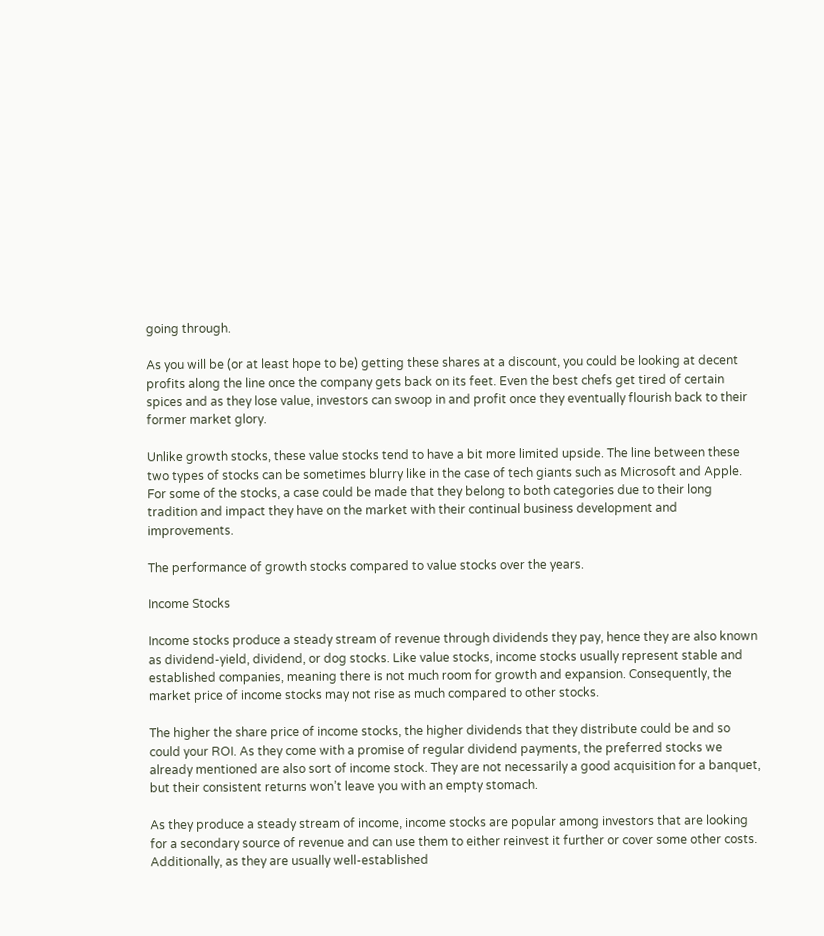going through.

As you will be (or at least hope to be) getting these shares at a discount, you could be looking at decent profits along the line once the company gets back on its feet. Even the best chefs get tired of certain spices and as they lose value, investors can swoop in and profit once they eventually flourish back to their former market glory.

Unlike growth stocks, these value stocks tend to have a bit more limited upside. The line between these two types of stocks can be sometimes blurry like in the case of tech giants such as Microsoft and Apple. For some of the stocks, a case could be made that they belong to both categories due to their long tradition and impact they have on the market with their continual business development and improvements.

The performance of growth stocks compared to value stocks over the years.

Income Stocks

Income stocks produce a steady stream of revenue through dividends they pay, hence they are also known as dividend-yield, dividend, or dog stocks. Like value stocks, income stocks usually represent stable and established companies, meaning there is not much room for growth and expansion. Consequently, the market price of income stocks may not rise as much compared to other stocks.

The higher the share price of income stocks, the higher dividends that they distribute could be and so could your ROI. As they come with a promise of regular dividend payments, the preferred stocks we already mentioned are also sort of income stock. They are not necessarily a good acquisition for a banquet, but their consistent returns won’t leave you with an empty stomach.

As they produce a steady stream of income, income stocks are popular among investors that are looking for a secondary source of revenue and can use them to either reinvest it further or cover some other costs. Additionally, as they are usually well-established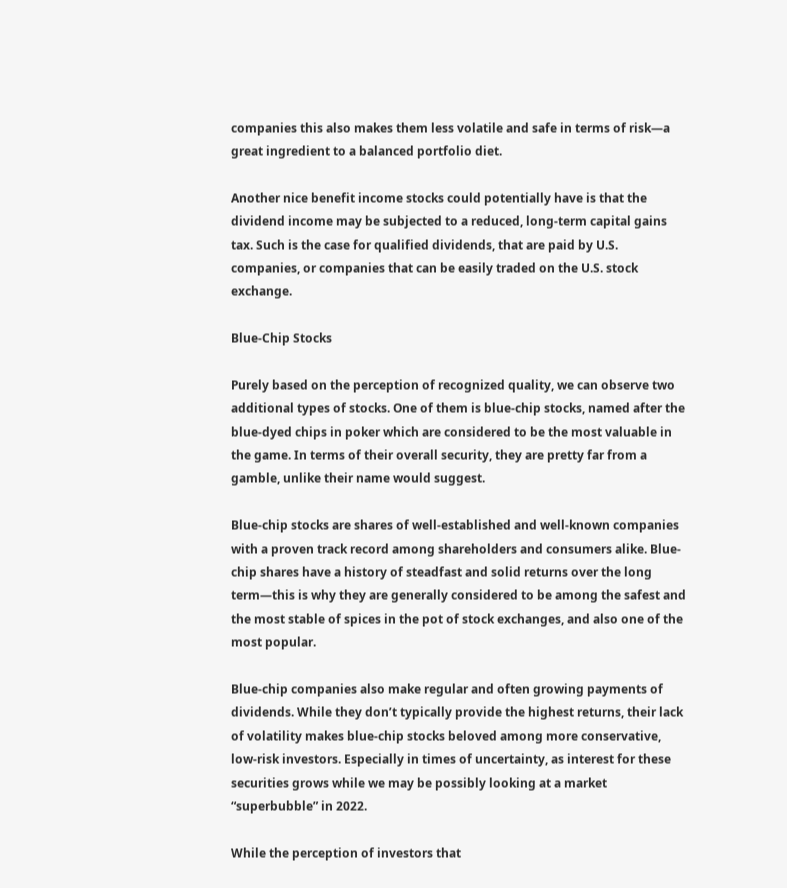companies this also makes them less volatile and safe in terms of risk—a great ingredient to a balanced portfolio diet.

Another nice benefit income stocks could potentially have is that the dividend income may be subjected to a reduced, long-term capital gains tax. Such is the case for qualified dividends, that are paid by U.S. companies, or companies that can be easily traded on the U.S. stock exchange.

Blue-Chip Stocks

Purely based on the perception of recognized quality, we can observe two additional types of stocks. One of them is blue-chip stocks, named after the blue-dyed chips in poker which are considered to be the most valuable in the game. In terms of their overall security, they are pretty far from a gamble, unlike their name would suggest.

Blue-chip stocks are shares of well-established and well-known companies with a proven track record among shareholders and consumers alike. Blue-chip shares have a history of steadfast and solid returns over the long term—this is why they are generally considered to be among the safest and the most stable of spices in the pot of stock exchanges, and also one of the most popular.

Blue-chip companies also make regular and often growing payments of dividends. While they don’t typically provide the highest returns, their lack of volatility makes blue-chip stocks beloved among more conservative, low-risk investors. Especially in times of uncertainty, as interest for these securities grows while we may be possibly looking at a market “superbubble” in 2022.

While the perception of investors that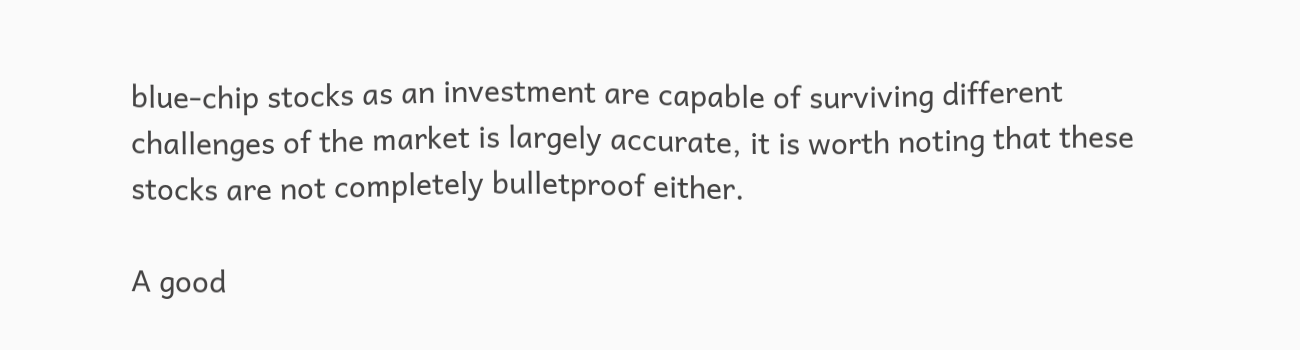blue-chip stocks as an investment are capable of surviving different challenges of the market is largely accurate, it is worth noting that these stocks are not completely bulletproof either.

A good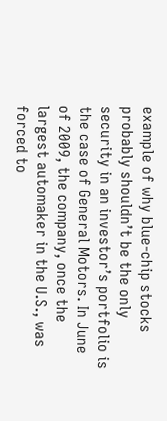example of why blue-chip stocks probably shouldn’t be the only security in an investor’s portfolio is the case of General Motors. In June of 2009, the company, once the largest automaker in the U.S., was forced to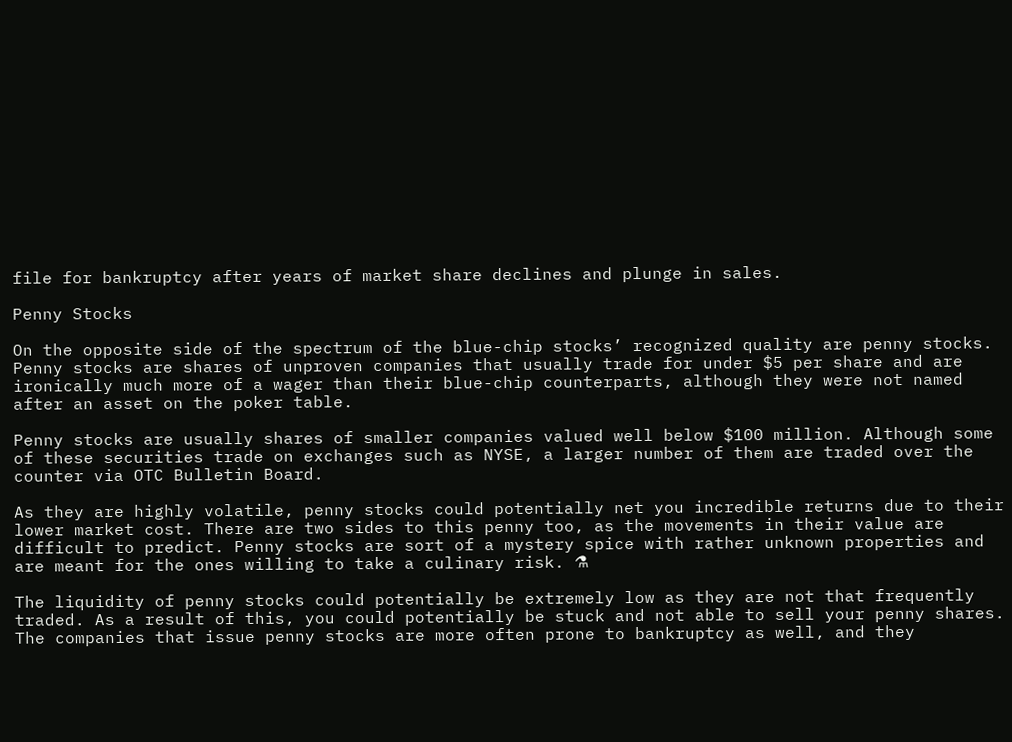file for bankruptcy after years of market share declines and plunge in sales.

Penny Stocks

On the opposite side of the spectrum of the blue-chip stocks’ recognized quality are penny stocks. Penny stocks are shares of unproven companies that usually trade for under $5 per share and are ironically much more of a wager than their blue-chip counterparts, although they were not named after an asset on the poker table.

Penny stocks are usually shares of smaller companies valued well below $100 million. Although some of these securities trade on exchanges such as NYSE, a larger number of them are traded over the counter via OTC Bulletin Board.

As they are highly volatile, penny stocks could potentially net you incredible returns due to their lower market cost. There are two sides to this penny too, as the movements in their value are difficult to predict. Penny stocks are sort of a mystery spice with rather unknown properties and are meant for the ones willing to take a culinary risk. ⚗

The liquidity of penny stocks could potentially be extremely low as they are not that frequently traded. As a result of this, you could potentially be stuck and not able to sell your penny shares. The companies that issue penny stocks are more often prone to bankruptcy as well, and they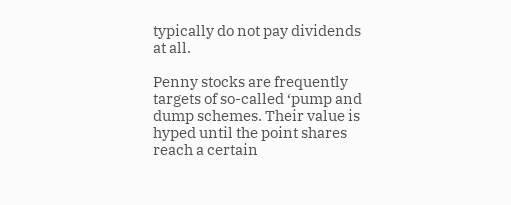typically do not pay dividends at all.

Penny stocks are frequently targets of so-called ‘pump and dump schemes. Their value is hyped until the point shares reach a certain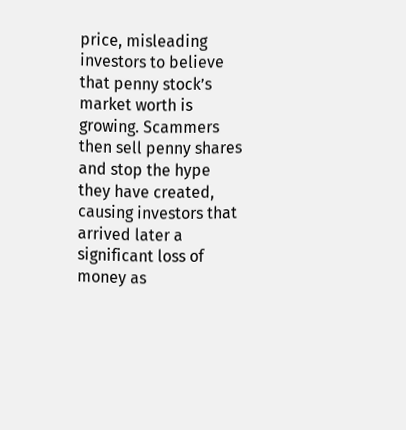price, misleading investors to believe that penny stock’s market worth is growing. Scammers then sell penny shares and stop the hype they have created, causing investors that arrived later a significant loss of money as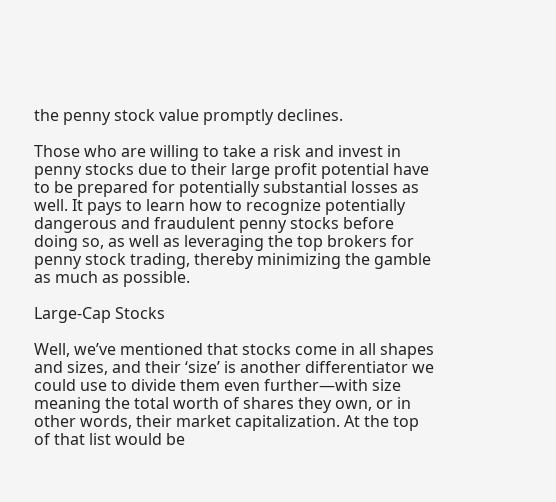the penny stock value promptly declines.

Those who are willing to take a risk and invest in penny stocks due to their large profit potential have to be prepared for potentially substantial losses as well. It pays to learn how to recognize potentially dangerous and fraudulent penny stocks before doing so, as well as leveraging the top brokers for penny stock trading, thereby minimizing the gamble as much as possible.

Large-Cap Stocks

Well, we’ve mentioned that stocks come in all shapes and sizes, and their ‘size’ is another differentiator we could use to divide them even further—with size meaning the total worth of shares they own, or in other words, their market capitalization. At the top of that list would be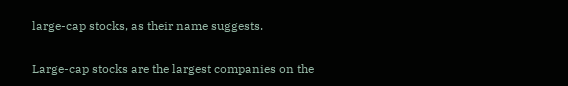large-cap stocks, as their name suggests.

Large-cap stocks are the largest companies on the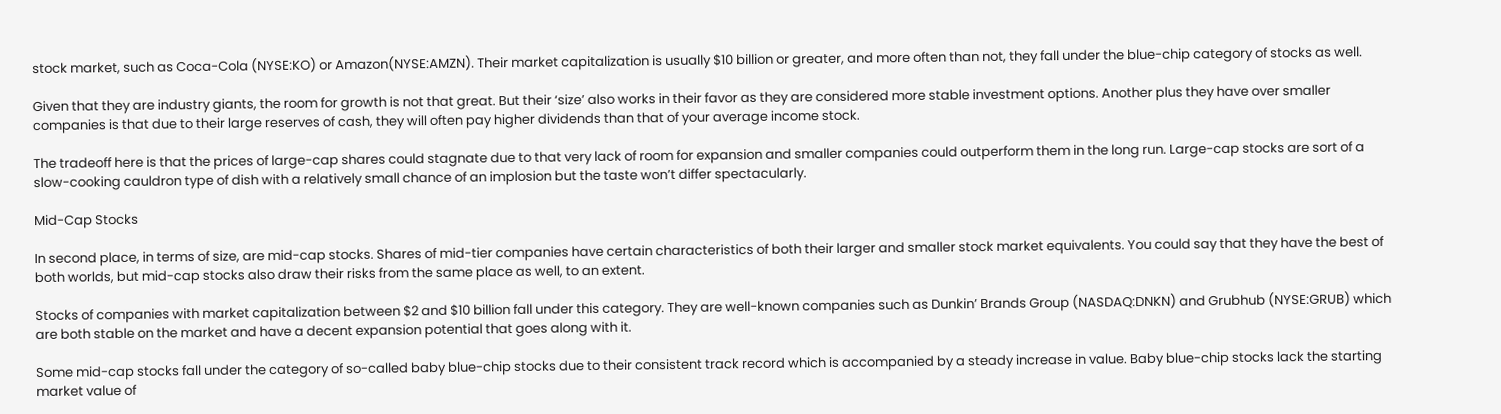stock market, such as Coca-Cola (NYSE:KO) or Amazon(NYSE:AMZN). Their market capitalization is usually $10 billion or greater, and more often than not, they fall under the blue-chip category of stocks as well.

Given that they are industry giants, the room for growth is not that great. But their ‘size’ also works in their favor as they are considered more stable investment options. Another plus they have over smaller companies is that due to their large reserves of cash, they will often pay higher dividends than that of your average income stock.

The tradeoff here is that the prices of large-cap shares could stagnate due to that very lack of room for expansion and smaller companies could outperform them in the long run. Large-cap stocks are sort of a slow-cooking cauldron type of dish with a relatively small chance of an implosion but the taste won’t differ spectacularly.

Mid-Cap Stocks

In second place, in terms of size, are mid-cap stocks. Shares of mid-tier companies have certain characteristics of both their larger and smaller stock market equivalents. You could say that they have the best of both worlds, but mid-cap stocks also draw their risks from the same place as well, to an extent.

Stocks of companies with market capitalization between $2 and $10 billion fall under this category. They are well-known companies such as Dunkin’ Brands Group (NASDAQ:DNKN) and Grubhub (NYSE:GRUB) which are both stable on the market and have a decent expansion potential that goes along with it.

Some mid-cap stocks fall under the category of so-called baby blue-chip stocks due to their consistent track record which is accompanied by a steady increase in value. Baby blue-chip stocks lack the starting market value of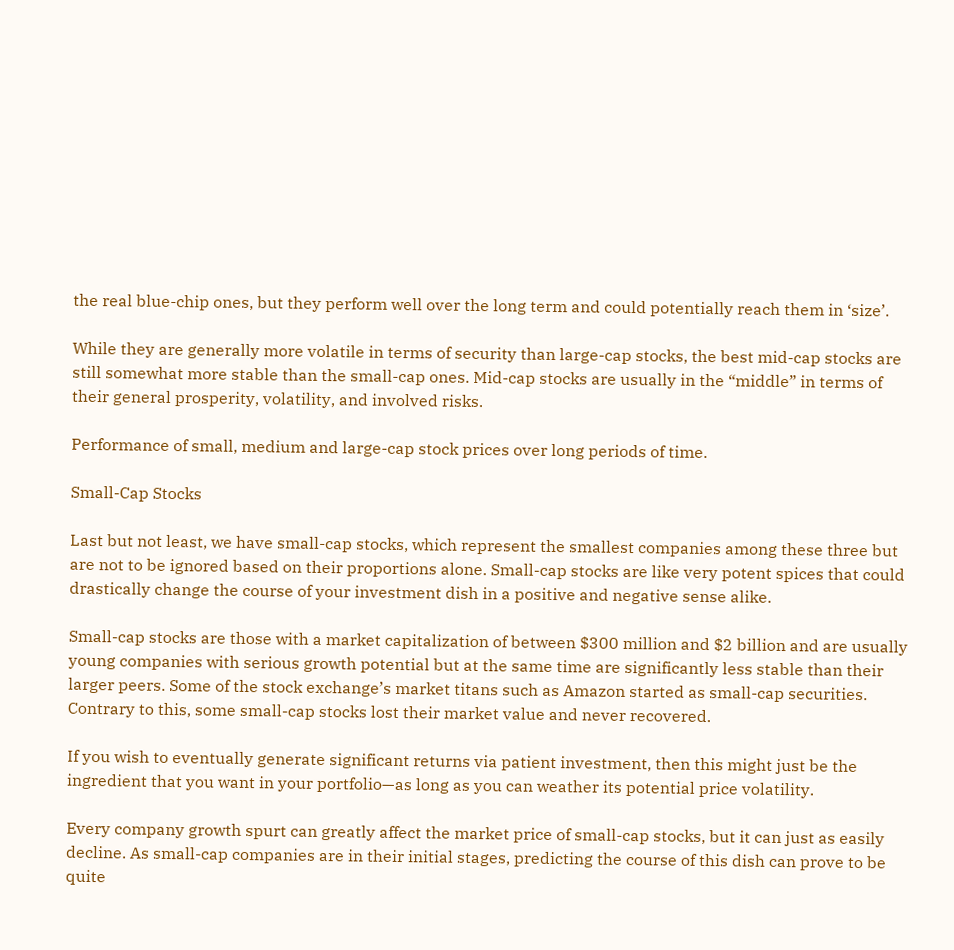the real blue-chip ones, but they perform well over the long term and could potentially reach them in ‘size’.

While they are generally more volatile in terms of security than large-cap stocks, the best mid-cap stocks are still somewhat more stable than the small-cap ones. Mid-cap stocks are usually in the “middle” in terms of their general prosperity, volatility, and involved risks.

Performance of small, medium and large-cap stock prices over long periods of time.

Small-Cap Stocks

Last but not least, we have small-cap stocks, which represent the smallest companies among these three but are not to be ignored based on their proportions alone. Small-cap stocks are like very potent spices that could drastically change the course of your investment dish in a positive and negative sense alike.

Small-cap stocks are those with a market capitalization of between $300 million and $2 billion and are usually young companies with serious growth potential but at the same time are significantly less stable than their larger peers. Some of the stock exchange’s market titans such as Amazon started as small-cap securities. Contrary to this, some small-cap stocks lost their market value and never recovered.

If you wish to eventually generate significant returns via patient investment, then this might just be the ingredient that you want in your portfolio—as long as you can weather its potential price volatility.

Every company growth spurt can greatly affect the market price of small-cap stocks, but it can just as easily decline. As small-cap companies are in their initial stages, predicting the course of this dish can prove to be quite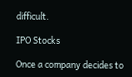difficult.

IPO Stocks

Once a company decides to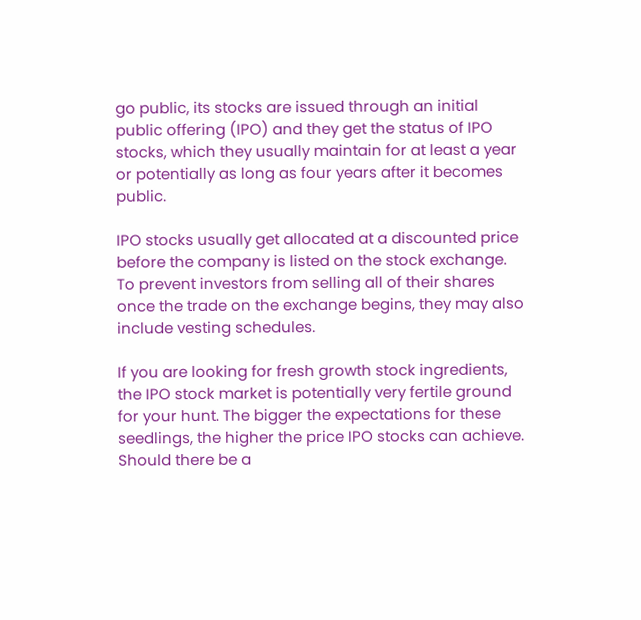go public, its stocks are issued through an initial public offering (IPO) and they get the status of IPO stocks, which they usually maintain for at least a year or potentially as long as four years after it becomes public.

IPO stocks usually get allocated at a discounted price before the company is listed on the stock exchange. To prevent investors from selling all of their shares once the trade on the exchange begins, they may also include vesting schedules.

If you are looking for fresh growth stock ingredients, the IPO stock market is potentially very fertile ground for your hunt. The bigger the expectations for these seedlings, the higher the price IPO stocks can achieve. Should there be a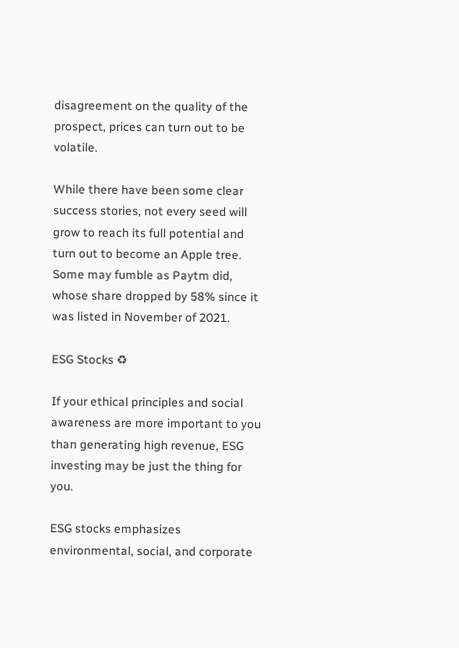disagreement on the quality of the prospect, prices can turn out to be volatile.

While there have been some clear success stories, not every seed will grow to reach its full potential and turn out to become an Apple tree. Some may fumble as Paytm did, whose share dropped by 58% since it was listed in November of 2021.

ESG Stocks ♻

If your ethical principles and social awareness are more important to you than generating high revenue, ESG investing may be just the thing for you.

ESG stocks emphasizes environmental, social, and corporate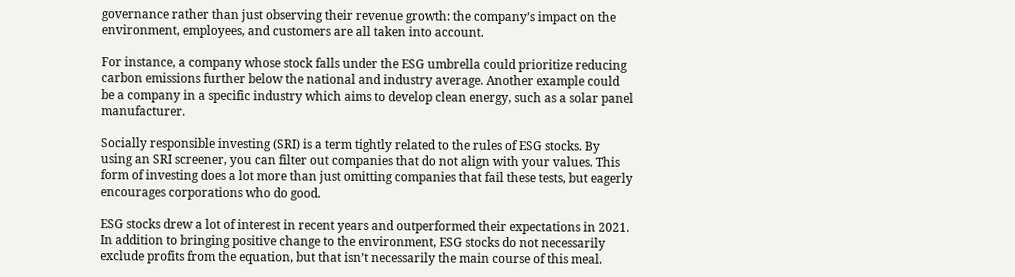governance rather than just observing their revenue growth: the company’s impact on the environment, employees, and customers are all taken into account.

For instance, a company whose stock falls under the ESG umbrella could prioritize reducing carbon emissions further below the national and industry average. Another example could be a company in a specific industry which aims to develop clean energy, such as a solar panel manufacturer.

Socially responsible investing (SRI) is a term tightly related to the rules of ESG stocks. By using an SRI screener, you can filter out companies that do not align with your values. This form of investing does a lot more than just omitting companies that fail these tests, but eagerly encourages corporations who do good.

ESG stocks drew a lot of interest in recent years and outperformed their expectations in 2021. In addition to bringing positive change to the environment, ESG stocks do not necessarily exclude profits from the equation, but that isn’t necessarily the main course of this meal.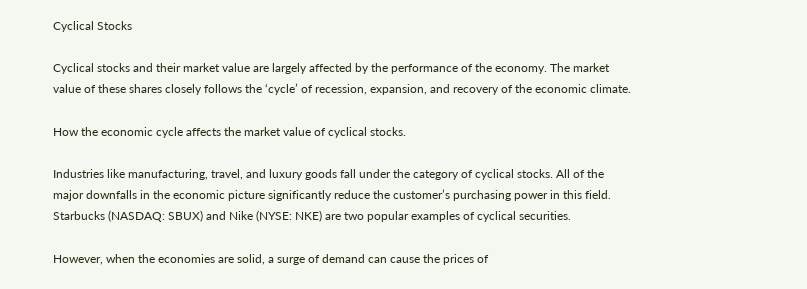Cyclical Stocks

Cyclical stocks and their market value are largely affected by the performance of the economy. The market value of these shares closely follows the ‘cycle’ of recession, expansion, and recovery of the economic climate.

How the economic cycle affects the market value of cyclical stocks.

Industries like manufacturing, travel, and luxury goods fall under the category of cyclical stocks. All of the major downfalls in the economic picture significantly reduce the customer’s purchasing power in this field. Starbucks (NASDAQ: SBUX) and Nike (NYSE: NKE) are two popular examples of cyclical securities.

However, when the economies are solid, a surge of demand can cause the prices of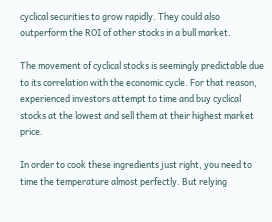cyclical securities to grow rapidly. They could also outperform the ROI of other stocks in a bull market.

The movement of cyclical stocks is seemingly predictable due to its correlation with the economic cycle. For that reason, experienced investors attempt to time and buy cyclical stocks at the lowest and sell them at their highest market price.

In order to cook these ingredients just right, you need to time the temperature almost perfectly. But relying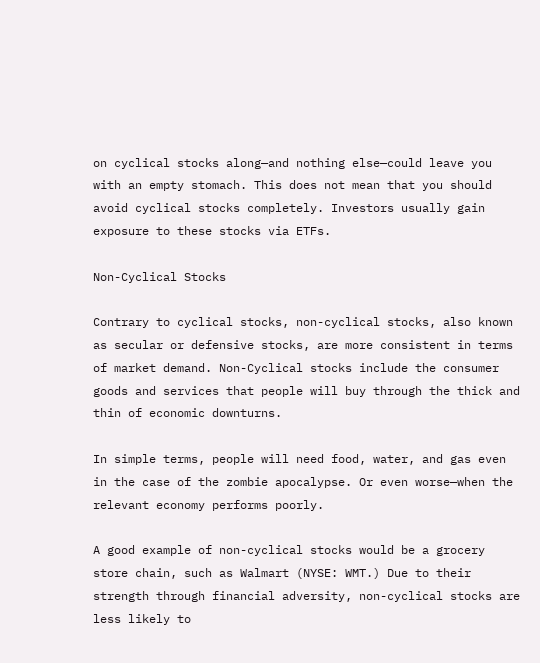on cyclical stocks along—and nothing else—could leave you with an empty stomach. This does not mean that you should avoid cyclical stocks completely. Investors usually gain exposure to these stocks via ETFs.

Non-Cyclical Stocks

Contrary to cyclical stocks, non-cyclical stocks, also known as secular or defensive stocks, are more consistent in terms of market demand. Non-Cyclical stocks include the consumer goods and services that people will buy through the thick and thin of economic downturns.

In simple terms, people will need food, water, and gas even in the case of the zombie apocalypse. Or even worse—when the relevant economy performs poorly.

A good example of non-cyclical stocks would be a grocery store chain, such as Walmart (NYSE: WMT.) Due to their strength through financial adversity, non-cyclical stocks are less likely to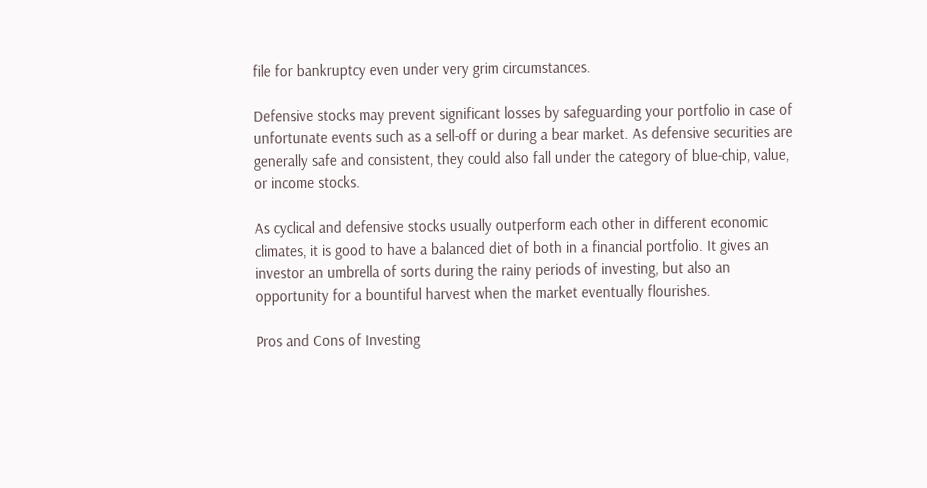file for bankruptcy even under very grim circumstances.

Defensive stocks may prevent significant losses by safeguarding your portfolio in case of unfortunate events such as a sell-off or during a bear market. As defensive securities are generally safe and consistent, they could also fall under the category of blue-chip, value, or income stocks.

As cyclical and defensive stocks usually outperform each other in different economic climates, it is good to have a balanced diet of both in a financial portfolio. It gives an investor an umbrella of sorts during the rainy periods of investing, but also an opportunity for a bountiful harvest when the market eventually flourishes.

Pros and Cons of Investing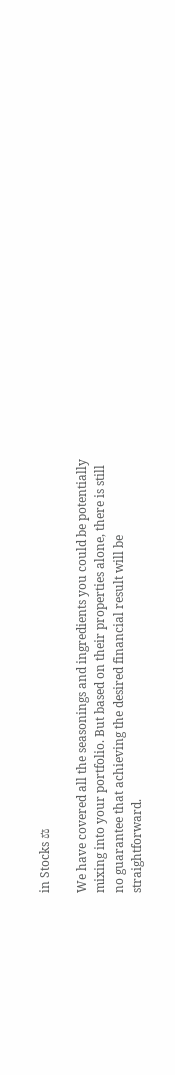in Stocks ⚖

We have covered all the seasonings and ingredients you could be potentially mixing into your portfolio. But based on their properties alone, there is still no guarantee that achieving the desired financial result will be straightforward.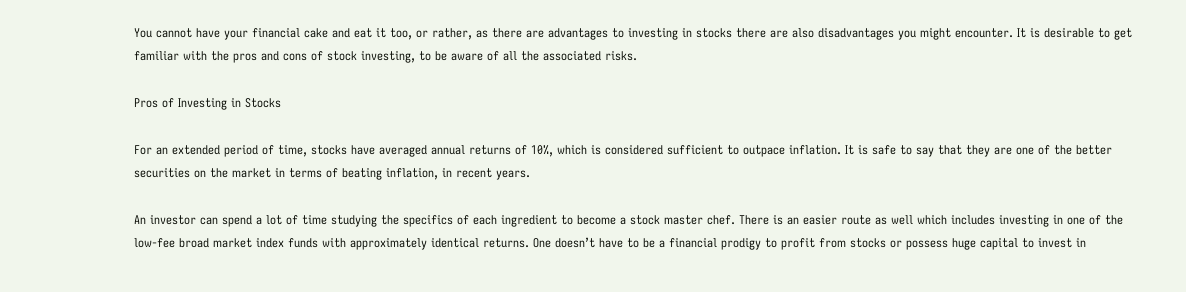You cannot have your financial cake and eat it too, or rather, as there are advantages to investing in stocks there are also disadvantages you might encounter. It is desirable to get familiar with the pros and cons of stock investing, to be aware of all the associated risks.

Pros of Investing in Stocks

For an extended period of time, stocks have averaged annual returns of 10%, which is considered sufficient to outpace inflation. It is safe to say that they are one of the better securities on the market in terms of beating inflation, in recent years.

An investor can spend a lot of time studying the specifics of each ingredient to become a stock master chef. There is an easier route as well which includes investing in one of the low-fee broad market index funds with approximately identical returns. One doesn’t have to be a financial prodigy to profit from stocks or possess huge capital to invest in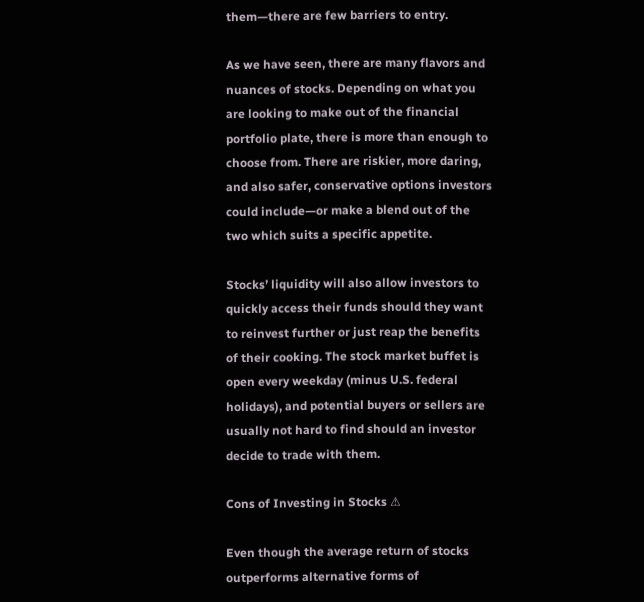them—there are few barriers to entry.

As we have seen, there are many flavors and nuances of stocks. Depending on what you are looking to make out of the financial portfolio plate, there is more than enough to choose from. There are riskier, more daring, and also safer, conservative options investors could include—or make a blend out of the two which suits a specific appetite.

Stocks’ liquidity will also allow investors to quickly access their funds should they want to reinvest further or just reap the benefits of their cooking. The stock market buffet is open every weekday (minus U.S. federal holidays), and potential buyers or sellers are usually not hard to find should an investor decide to trade with them.

Cons of Investing in Stocks ⚠

Even though the average return of stocks outperforms alternative forms of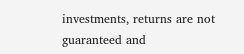investments, returns are not guaranteed and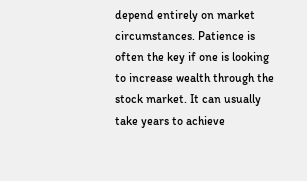depend entirely on market circumstances. Patience is often the key if one is looking to increase wealth through the stock market. It can usually take years to achieve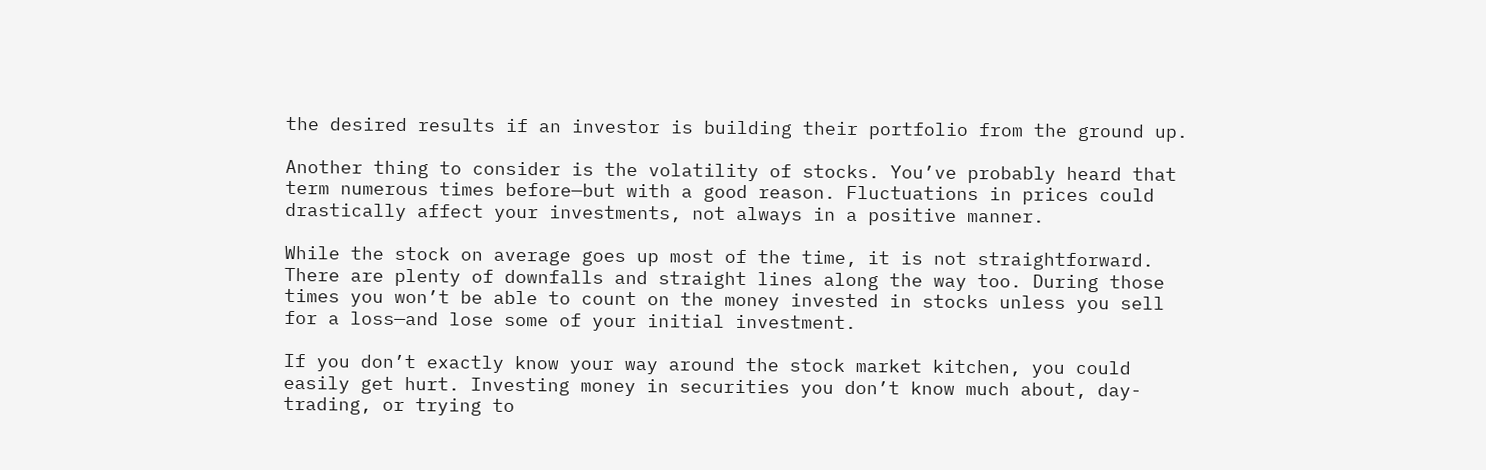the desired results if an investor is building their portfolio from the ground up.

Another thing to consider is the volatility of stocks. You’ve probably heard that term numerous times before—but with a good reason. Fluctuations in prices could drastically affect your investments, not always in a positive manner.

While the stock on average goes up most of the time, it is not straightforward. There are plenty of downfalls and straight lines along the way too. During those times you won’t be able to count on the money invested in stocks unless you sell for a loss—and lose some of your initial investment.

If you don’t exactly know your way around the stock market kitchen, you could easily get hurt. Investing money in securities you don’t know much about, day-trading, or trying to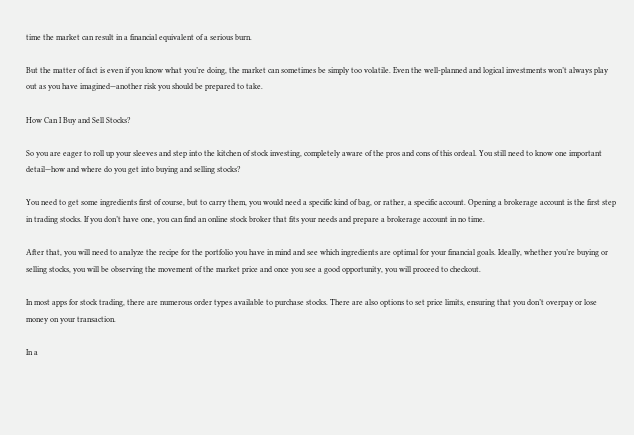time the market can result in a financial equivalent of a serious burn.

But the matter of fact is even if you know what you’re doing, the market can sometimes be simply too volatile. Even the well-planned and logical investments won’t always play out as you have imagined—another risk you should be prepared to take.

How Can I Buy and Sell Stocks?

So you are eager to roll up your sleeves and step into the kitchen of stock investing, completely aware of the pros and cons of this ordeal. You still need to know one important detail—how and where do you get into buying and selling stocks?

You need to get some ingredients first of course, but to carry them, you would need a specific kind of bag, or rather, a specific account. Opening a brokerage account is the first step in trading stocks. If you don’t have one, you can find an online stock broker that fits your needs and prepare a brokerage account in no time.

After that, you will need to analyze the recipe for the portfolio you have in mind and see which ingredients are optimal for your financial goals. Ideally, whether you’re buying or selling stocks, you will be observing the movement of the market price and once you see a good opportunity, you will proceed to checkout.

In most apps for stock trading, there are numerous order types available to purchase stocks. There are also options to set price limits, ensuring that you don’t overpay or lose money on your transaction.

In a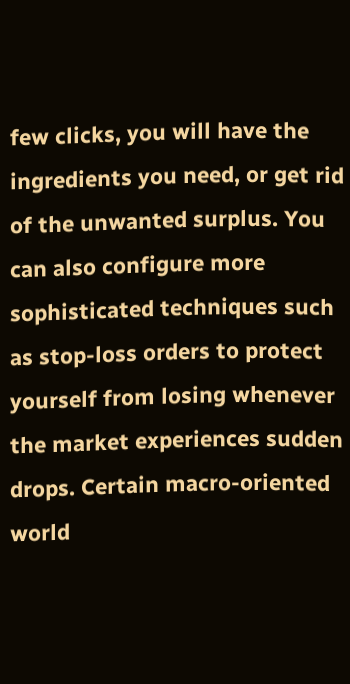few clicks, you will have the ingredients you need, or get rid of the unwanted surplus. You can also configure more sophisticated techniques such as stop-loss orders to protect yourself from losing whenever the market experiences sudden drops. Certain macro-oriented world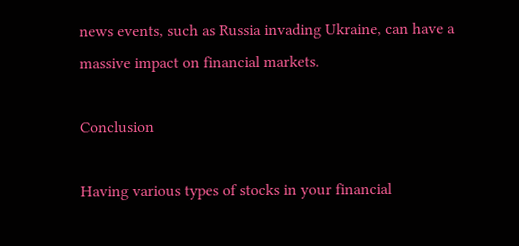news events, such as Russia invading Ukraine, can have a massive impact on financial markets.

Conclusion

Having various types of stocks in your financial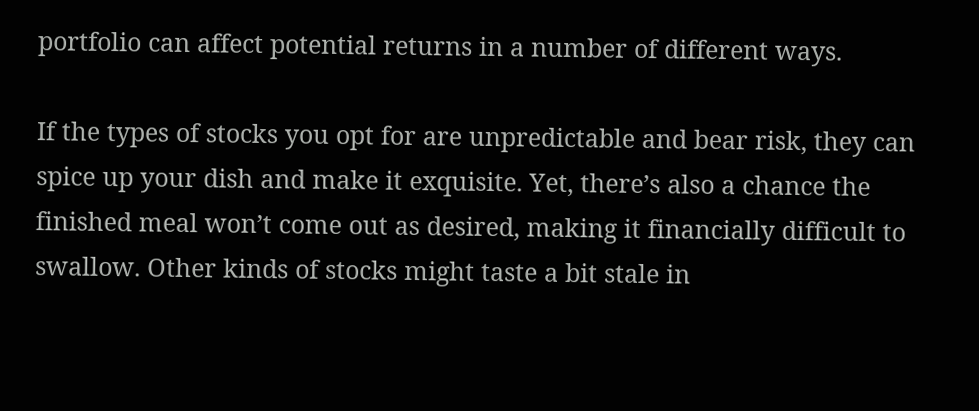portfolio can affect potential returns in a number of different ways.

If the types of stocks you opt for are unpredictable and bear risk, they can spice up your dish and make it exquisite. Yet, there’s also a chance the finished meal won’t come out as desired, making it financially difficult to swallow. Other kinds of stocks might taste a bit stale in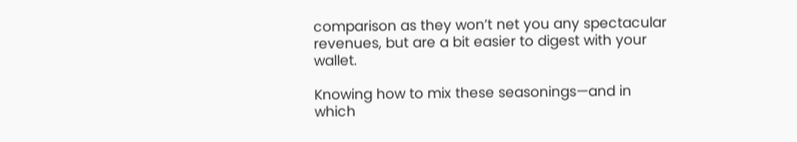comparison as they won’t net you any spectacular revenues, but are a bit easier to digest with your wallet.

Knowing how to mix these seasonings—and in which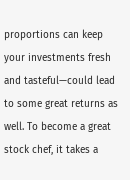proportions can keep your investments fresh and tasteful—could lead to some great returns as well. To become a great stock chef, it takes a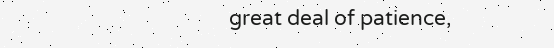great deal of patience,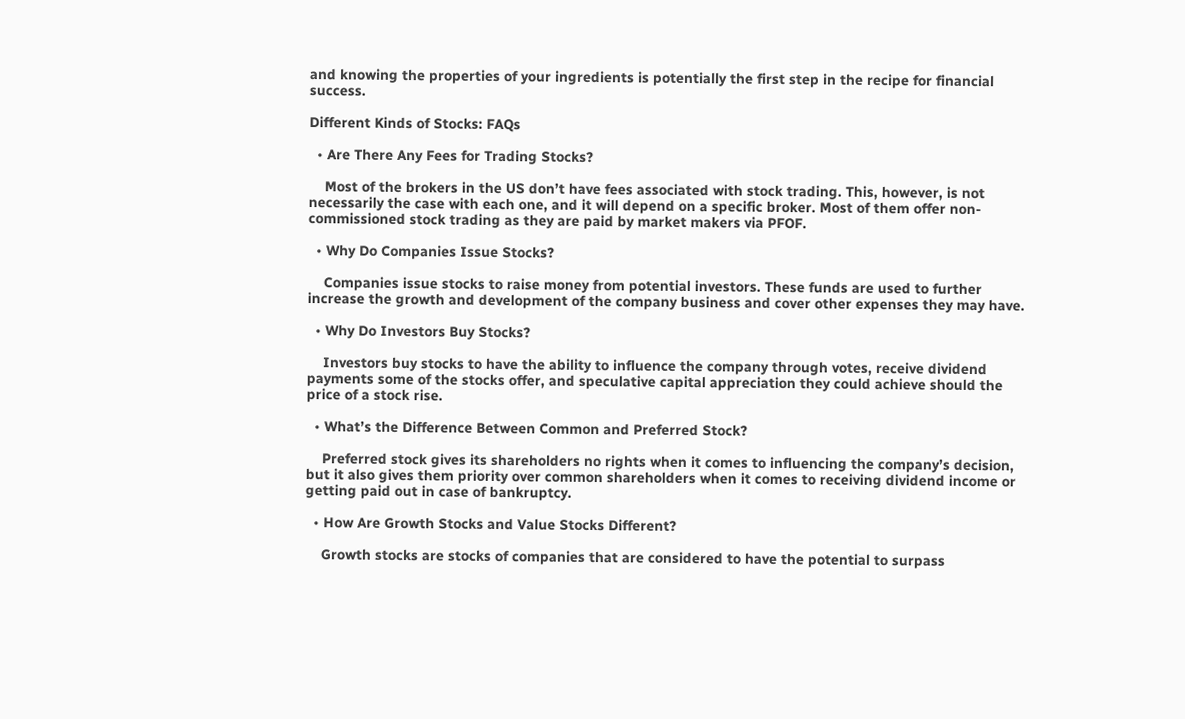and knowing the properties of your ingredients is potentially the first step in the recipe for financial success.

Different Kinds of Stocks: FAQs

  • Are There Any Fees for Trading Stocks?

    Most of the brokers in the US don’t have fees associated with stock trading. This, however, is not necessarily the case with each one, and it will depend on a specific broker. Most of them offer non-commissioned stock trading as they are paid by market makers via PFOF.

  • Why Do Companies Issue Stocks?

    Companies issue stocks to raise money from potential investors. These funds are used to further increase the growth and development of the company business and cover other expenses they may have.

  • Why Do Investors Buy Stocks?

    Investors buy stocks to have the ability to influence the company through votes, receive dividend payments some of the stocks offer, and speculative capital appreciation they could achieve should the price of a stock rise.

  • What’s the Difference Between Common and Preferred Stock?

    Preferred stock gives its shareholders no rights when it comes to influencing the company’s decision, but it also gives them priority over common shareholders when it comes to receiving dividend income or getting paid out in case of bankruptcy.

  • How Are Growth Stocks and Value Stocks Different?

    Growth stocks are stocks of companies that are considered to have the potential to surpass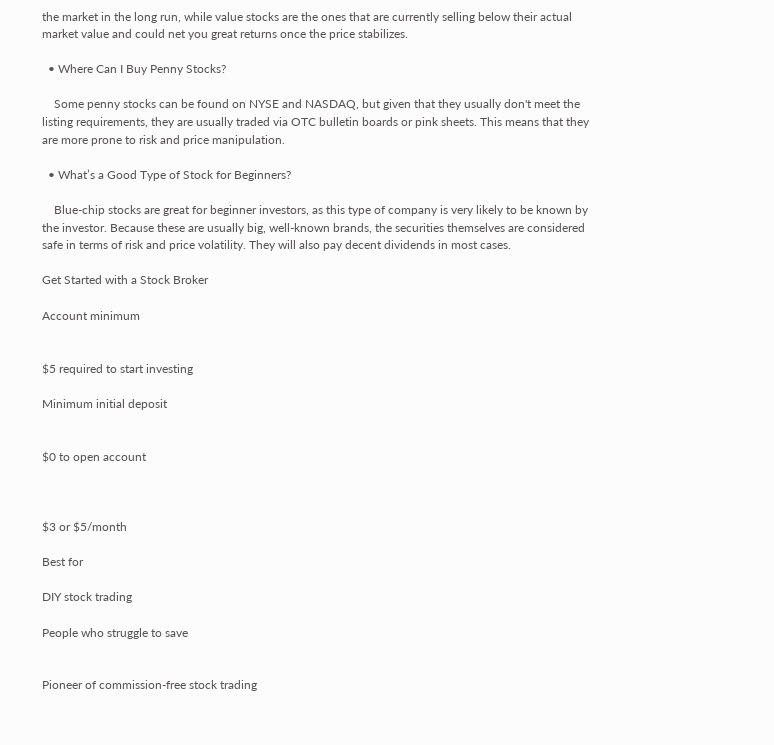the market in the long run, while value stocks are the ones that are currently selling below their actual market value and could net you great returns once the price stabilizes.

  • Where Can I Buy Penny Stocks?

    Some penny stocks can be found on NYSE and NASDAQ, but given that they usually don't meet the listing requirements, they are usually traded via OTC bulletin boards or pink sheets. This means that they are more prone to risk and price manipulation.

  • What’s a Good Type of Stock for Beginners?

    Blue-chip stocks are great for beginner investors, as this type of company is very likely to be known by the investor. Because these are usually big, well-known brands, the securities themselves are considered safe in terms of risk and price volatility. They will also pay decent dividends in most cases.

Get Started with a Stock Broker

Account minimum


$5 required to start investing

Minimum initial deposit


$0 to open account



$3 or $5/month

Best for

DIY stock trading

People who struggle to save


Pioneer of commission-free stock trading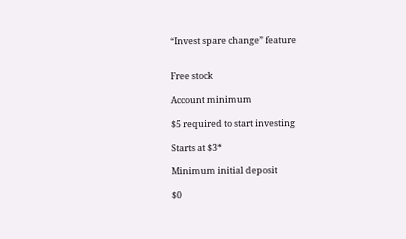“Invest spare change” feature


Free stock

Account minimum

$5 required to start investing

Starts at $3*

Minimum initial deposit

$0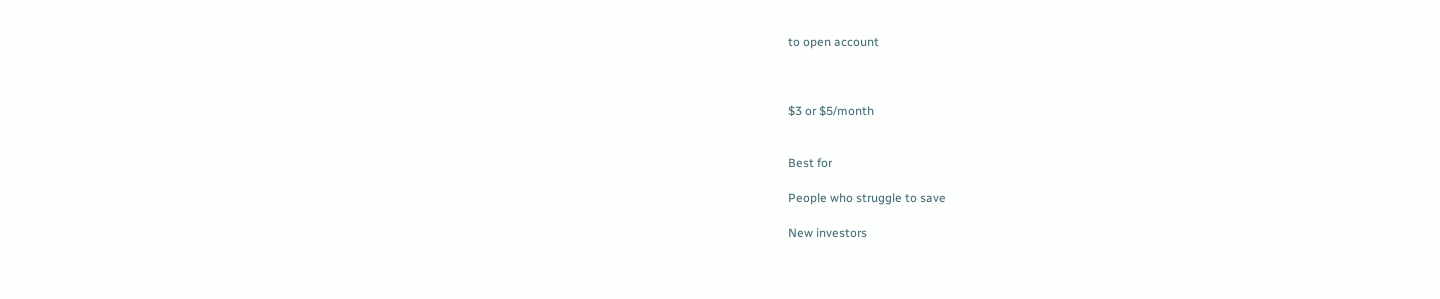to open account



$3 or $5/month


Best for

People who struggle to save

New investors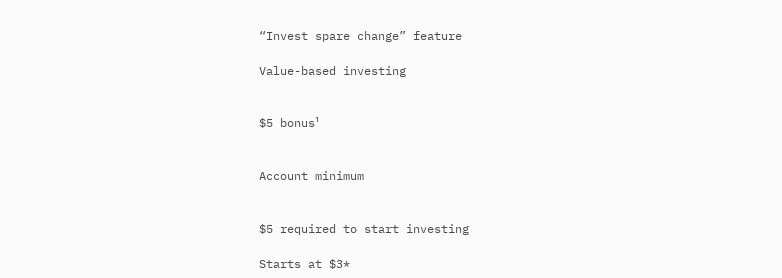“Invest spare change” feature

Value-based investing


$5 bonus¹


Account minimum


$5 required to start investing

Starts at $3*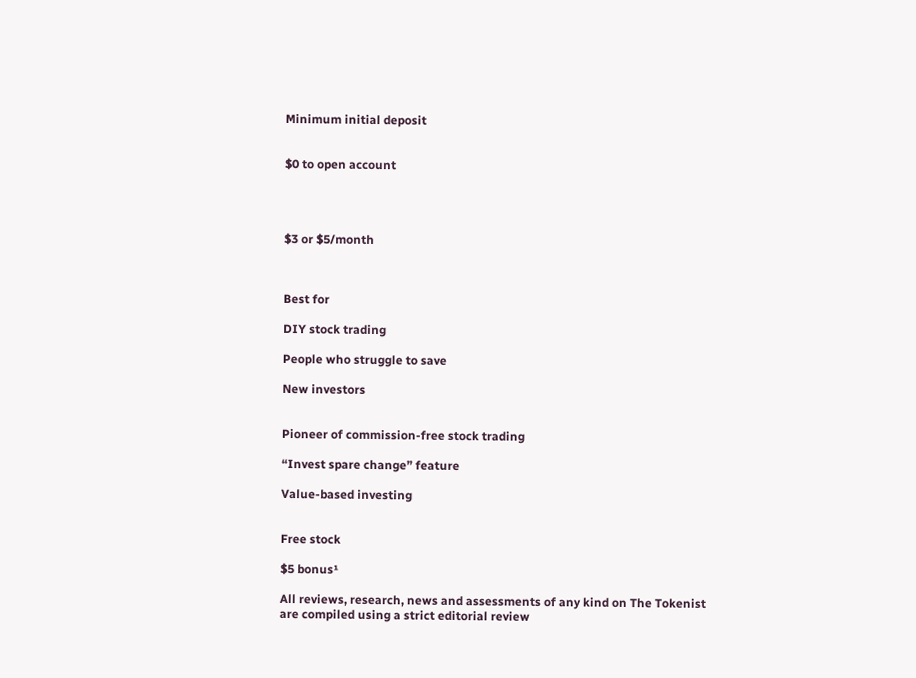Minimum initial deposit


$0 to open account




$3 or $5/month



Best for

DIY stock trading

People who struggle to save

New investors


Pioneer of commission-free stock trading

“Invest spare change” feature

Value-based investing


Free stock

$5 bonus¹

All reviews, research, news and assessments of any kind on The Tokenist are compiled using a strict editorial review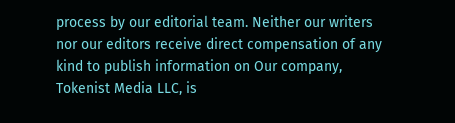process by our editorial team. Neither our writers nor our editors receive direct compensation of any kind to publish information on Our company, Tokenist Media LLC, is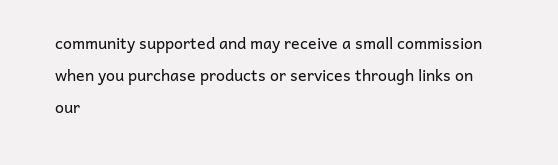community supported and may receive a small commission when you purchase products or services through links on our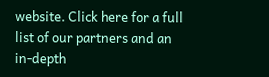website. Click here for a full list of our partners and an in-depth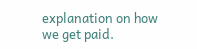explanation on how we get paid.